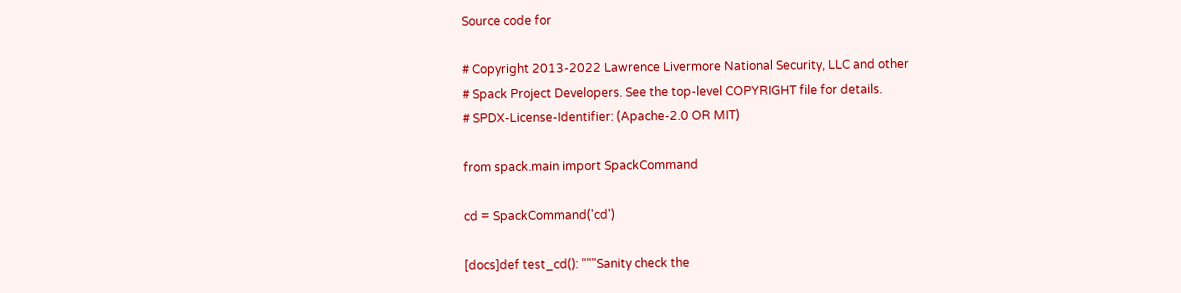Source code for

# Copyright 2013-2022 Lawrence Livermore National Security, LLC and other
# Spack Project Developers. See the top-level COPYRIGHT file for details.
# SPDX-License-Identifier: (Apache-2.0 OR MIT)

from spack.main import SpackCommand

cd = SpackCommand('cd')

[docs]def test_cd(): """Sanity check the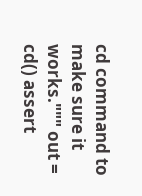cd command to make sure it works.""" out = cd() assert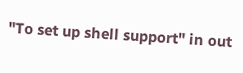"To set up shell support" in out